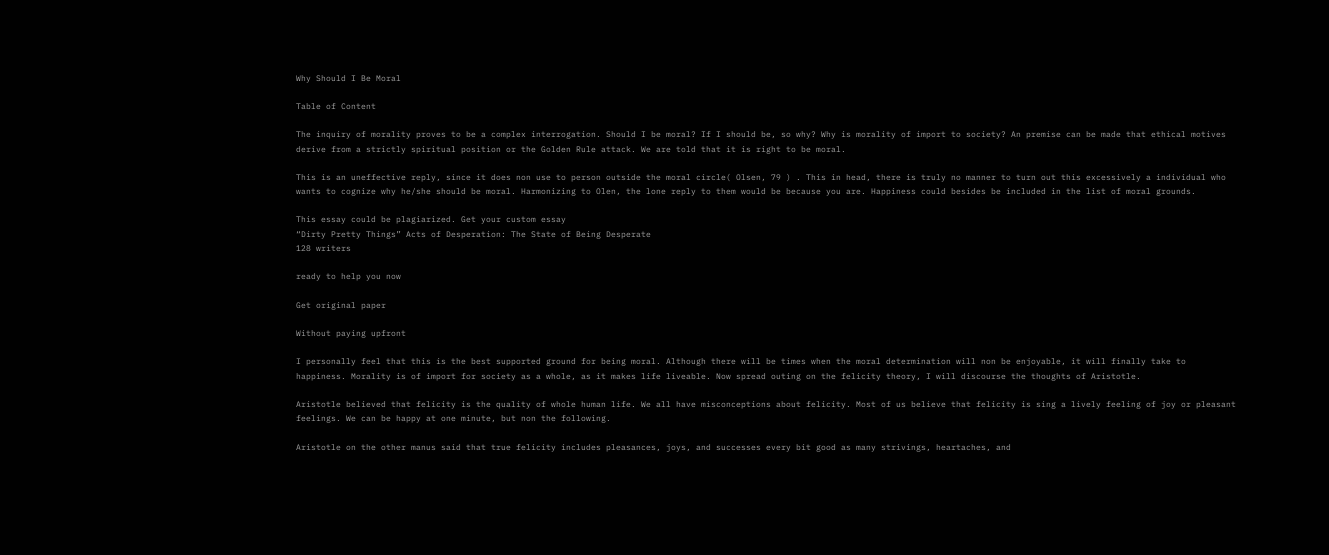Why Should I Be Moral

Table of Content

The inquiry of morality proves to be a complex interrogation. Should I be moral? If I should be, so why? Why is morality of import to society? An premise can be made that ethical motives derive from a strictly spiritual position or the Golden Rule attack. We are told that it is right to be moral.

This is an uneffective reply, since it does non use to person outside the moral circle( Olsen, 79 ) . This in head, there is truly no manner to turn out this excessively a individual who wants to cognize why he/she should be moral. Harmonizing to Olen, the lone reply to them would be because you are. Happiness could besides be included in the list of moral grounds.

This essay could be plagiarized. Get your custom essay
“Dirty Pretty Things” Acts of Desperation: The State of Being Desperate
128 writers

ready to help you now

Get original paper

Without paying upfront

I personally feel that this is the best supported ground for being moral. Although there will be times when the moral determination will non be enjoyable, it will finally take to happiness. Morality is of import for society as a whole, as it makes life liveable. Now spread outing on the felicity theory, I will discourse the thoughts of Aristotle.

Aristotle believed that felicity is the quality of whole human life. We all have misconceptions about felicity. Most of us believe that felicity is sing a lively feeling of joy or pleasant feelings. We can be happy at one minute, but non the following.

Aristotle on the other manus said that true felicity includes pleasances, joys, and successes every bit good as many strivings, heartaches, and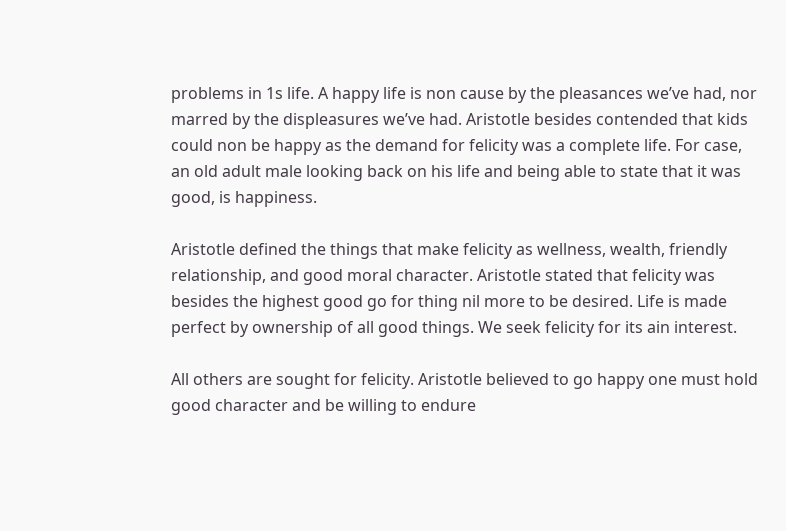problems in 1s life. A happy life is non cause by the pleasances we’ve had, nor marred by the displeasures we’ve had. Aristotle besides contended that kids could non be happy as the demand for felicity was a complete life. For case, an old adult male looking back on his life and being able to state that it was good, is happiness.

Aristotle defined the things that make felicity as wellness, wealth, friendly relationship, and good moral character. Aristotle stated that felicity was besides the highest good go for thing nil more to be desired. Life is made perfect by ownership of all good things. We seek felicity for its ain interest.

All others are sought for felicity. Aristotle believed to go happy one must hold good character and be willing to endure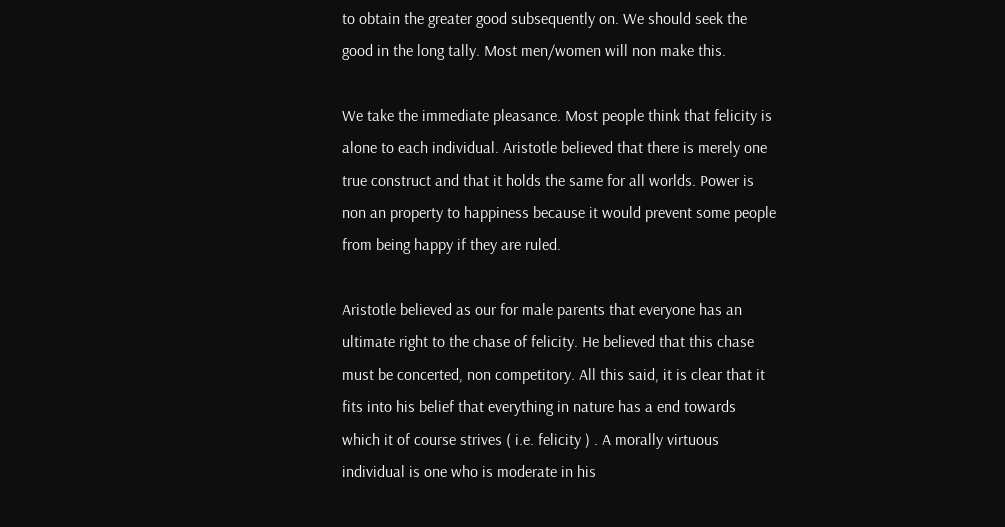to obtain the greater good subsequently on. We should seek the good in the long tally. Most men/women will non make this.

We take the immediate pleasance. Most people think that felicity is alone to each individual. Aristotle believed that there is merely one true construct and that it holds the same for all worlds. Power is non an property to happiness because it would prevent some people from being happy if they are ruled.

Aristotle believed as our for male parents that everyone has an ultimate right to the chase of felicity. He believed that this chase must be concerted, non competitory. All this said, it is clear that it fits into his belief that everything in nature has a end towards which it of course strives ( i.e. felicity ) . A morally virtuous individual is one who is moderate in his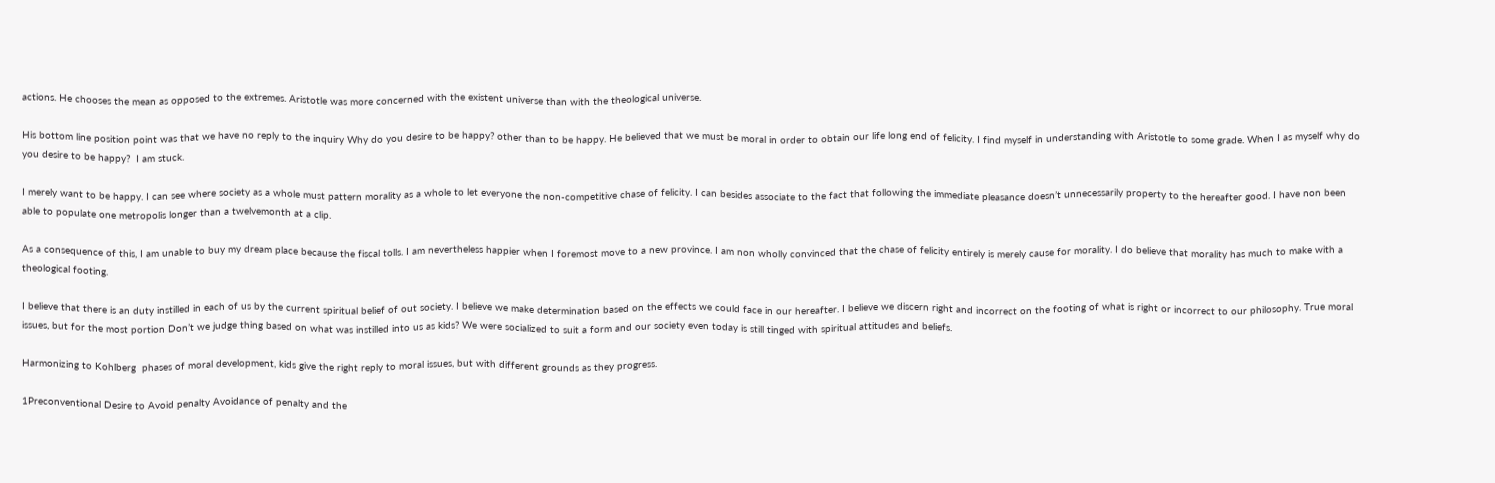actions. He chooses the mean as opposed to the extremes. Aristotle was more concerned with the existent universe than with the theological universe.

His bottom line position point was that we have no reply to the inquiry Why do you desire to be happy? other than to be happy. He believed that we must be moral in order to obtain our life long end of felicity. I find myself in understanding with Aristotle to some grade. When I as myself why do you desire to be happy?  I am stuck.

I merely want to be happy. I can see where society as a whole must pattern morality as a whole to let everyone the non-competitive chase of felicity. I can besides associate to the fact that following the immediate pleasance doesn’t unnecessarily property to the hereafter good. I have non been able to populate one metropolis longer than a twelvemonth at a clip.

As a consequence of this, I am unable to buy my dream place because the fiscal tolls. I am nevertheless happier when I foremost move to a new province. I am non wholly convinced that the chase of felicity entirely is merely cause for morality. I do believe that morality has much to make with a theological footing.

I believe that there is an duty instilled in each of us by the current spiritual belief of out society. I believe we make determination based on the effects we could face in our hereafter. I believe we discern right and incorrect on the footing of what is right or incorrect to our philosophy. True moral issues, but for the most portion Don’t we judge thing based on what was instilled into us as kids? We were socialized to suit a form and our society even today is still tinged with spiritual attitudes and beliefs.

Harmonizing to Kohlberg  phases of moral development, kids give the right reply to moral issues, but with different grounds as they progress.

1Preconventional Desire to Avoid penalty Avoidance of penalty and the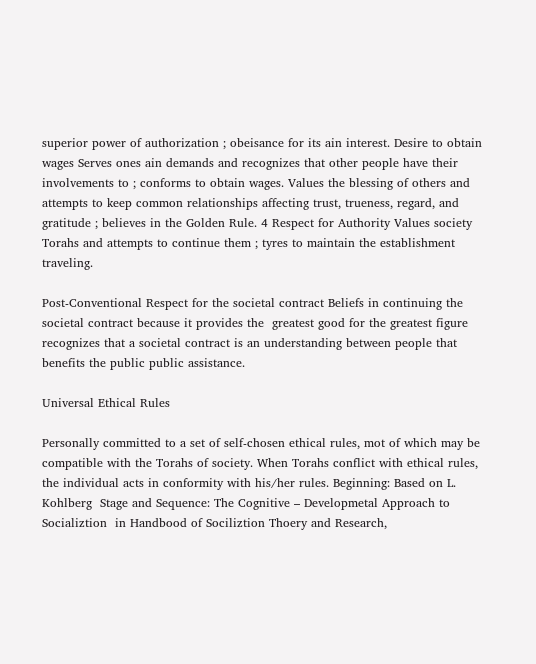superior power of authorization ; obeisance for its ain interest. Desire to obtain wages Serves ones ain demands and recognizes that other people have their involvements to ; conforms to obtain wages. Values the blessing of others and attempts to keep common relationships affecting trust, trueness, regard, and gratitude ; believes in the Golden Rule. 4 Respect for Authority Values society Torahs and attempts to continue them ; tyres to maintain the establishment traveling.

Post-Conventional Respect for the societal contract Beliefs in continuing the societal contract because it provides the  greatest good for the greatest figure recognizes that a societal contract is an understanding between people that benefits the public public assistance.

Universal Ethical Rules

Personally committed to a set of self-chosen ethical rules, mot of which may be compatible with the Torahs of society. When Torahs conflict with ethical rules, the individual acts in conformity with his/her rules. Beginning: Based on L. Kohlberg  Stage and Sequence: The Cognitive – Developmetal Approach to Socializtion  in Handbood of Sociliztion Thoery and Research,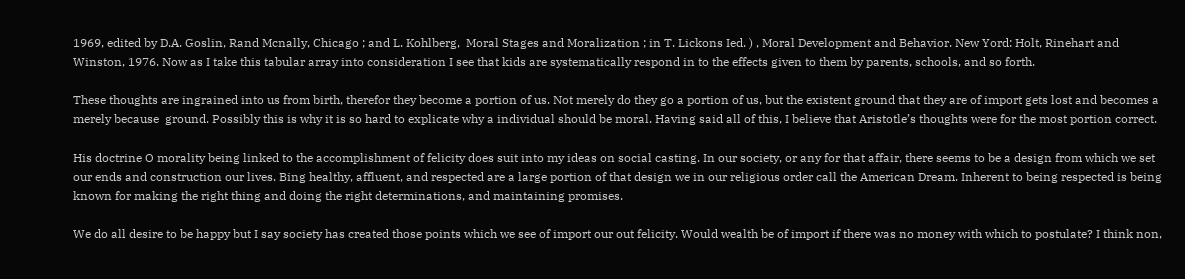1969, edited by D.A. Goslin, Rand Mcnally, Chicago ; and L. Kohlberg,  Moral Stages and Moralization ; in T. Lickons Ied. ) , Moral Development and Behavior. New Yord: Holt, Rinehart and Winston, 1976. Now as I take this tabular array into consideration I see that kids are systematically respond in to the effects given to them by parents, schools, and so forth.

These thoughts are ingrained into us from birth, therefor they become a portion of us. Not merely do they go a portion of us, but the existent ground that they are of import gets lost and becomes a merely because  ground. Possibly this is why it is so hard to explicate why a individual should be moral. Having said all of this, I believe that Aristotle’s thoughts were for the most portion correct.

His doctrine O morality being linked to the accomplishment of felicity does suit into my ideas on social casting. In our society, or any for that affair, there seems to be a design from which we set our ends and construction our lives. Bing healthy, affluent, and respected are a large portion of that design we in our religious order call the American Dream. Inherent to being respected is being known for making the right thing and doing the right determinations, and maintaining promises.

We do all desire to be happy but I say society has created those points which we see of import our out felicity. Would wealth be of import if there was no money with which to postulate? I think non,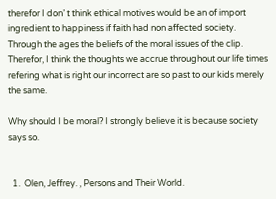therefor I don’ t think ethical motives would be an of import ingredient to happiness if faith had non affected society. Through the ages the beliefs of the moral issues of the clip. Therefor, I think the thoughts we accrue throughout our life times refering what is right our incorrect are so past to our kids merely the same.

Why should I be moral? I strongly believe it is because society says so.


  1.  Olen, Jeffrey. , Persons and Their World.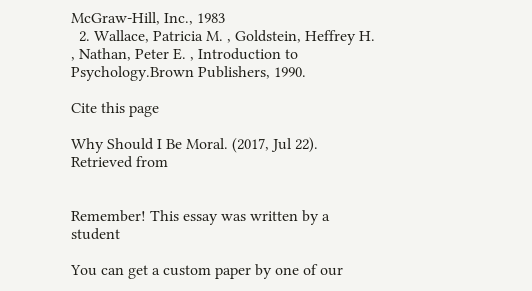McGraw-Hill, Inc., 1983
  2. Wallace, Patricia M. , Goldstein, Heffrey H. , Nathan, Peter E. , Introduction to Psychology.Brown Publishers, 1990.

Cite this page

Why Should I Be Moral. (2017, Jul 22). Retrieved from


Remember! This essay was written by a student

You can get a custom paper by one of our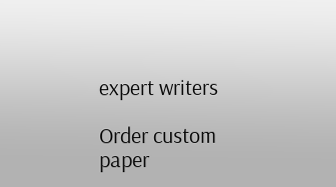expert writers

Order custom paper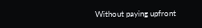Without paying upfront